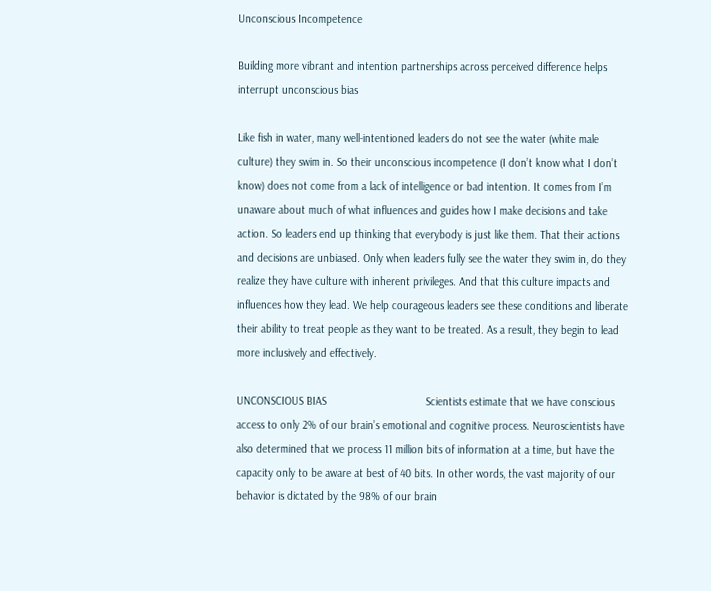Unconscious Incompetence

Building more vibrant and intention partnerships across perceived difference helps interrupt unconscious bias

Like fish in water, many well-intentioned leaders do not see the water (white male culture) they swim in. So their unconscious incompetence (I don’t know what I don’t know) does not come from a lack of intelligence or bad intention. It comes from I’m unaware about much of what influences and guides how I make decisions and take action. So leaders end up thinking that everybody is just like them. That their actions and decisions are unbiased. Only when leaders fully see the water they swim in, do they realize they have culture with inherent privileges. And that this culture impacts and influences how they lead. We help courageous leaders see these conditions and liberate their ability to treat people as they want to be treated. As a result, they begin to lead more inclusively and effectively.

UNCONSCIOUS BIAS                                 Scientists estimate that we have conscious access to only 2% of our brain’s emotional and cognitive process. Neuroscientists have also determined that we process 11 million bits of information at a time, but have the capacity only to be aware at best of 40 bits. In other words, the vast majority of our behavior is dictated by the 98% of our brain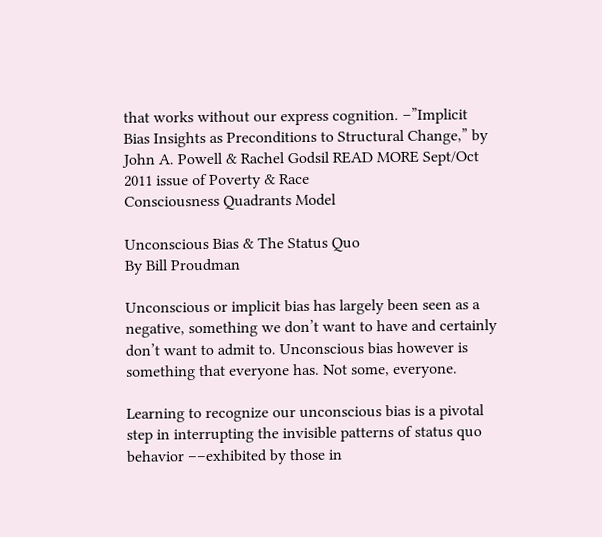that works without our express cognition. –”Implicit Bias Insights as Preconditions to Structural Change,” by John A. Powell & Rachel Godsil READ MORE Sept/Oct 2011 issue of Poverty & Race
Consciousness Quadrants Model

Unconscious Bias & The Status Quo
By Bill Proudman

Unconscious or implicit bias has largely been seen as a negative, something we don’t want to have and certainly don’t want to admit to. Unconscious bias however is something that everyone has. Not some, everyone.

Learning to recognize our unconscious bias is a pivotal step in interrupting the invisible patterns of status quo behavior ––exhibited by those in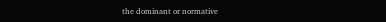the dominant or normative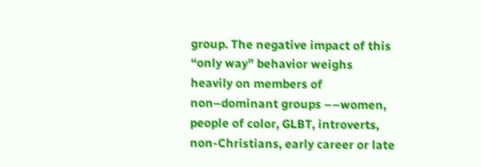group. The negative impact of this “only way” behavior weighs heavily on members of non–dominant groups ––women, people of color, GLBT, introverts, non-Christians, early career or late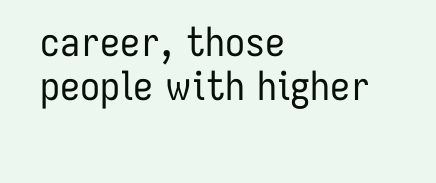career, those people with higher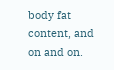body fat content, and on and on.